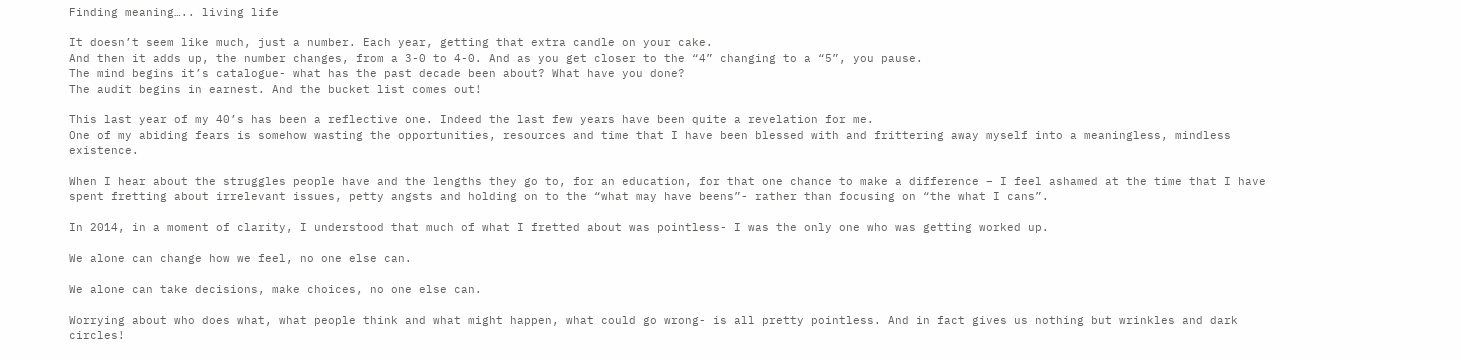Finding meaning….. living life

It doesn’t seem like much, just a number. Each year, getting that extra candle on your cake.
And then it adds up, the number changes, from a 3-0 to 4-0. And as you get closer to the “4” changing to a “5”, you pause.
The mind begins it’s catalogue- what has the past decade been about? What have you done?
The audit begins in earnest. And the bucket list comes out!

This last year of my 40’s has been a reflective one. Indeed the last few years have been quite a revelation for me.
One of my abiding fears is somehow wasting the opportunities, resources and time that I have been blessed with and frittering away myself into a meaningless, mindless existence.

When I hear about the struggles people have and the lengths they go to, for an education, for that one chance to make a difference – I feel ashamed at the time that I have spent fretting about irrelevant issues, petty angsts and holding on to the “what may have beens”- rather than focusing on “the what I cans”.

In 2014, in a moment of clarity, I understood that much of what I fretted about was pointless- I was the only one who was getting worked up.

We alone can change how we feel, no one else can.

We alone can take decisions, make choices, no one else can.

Worrying about who does what, what people think and what might happen, what could go wrong- is all pretty pointless. And in fact gives us nothing but wrinkles and dark circles!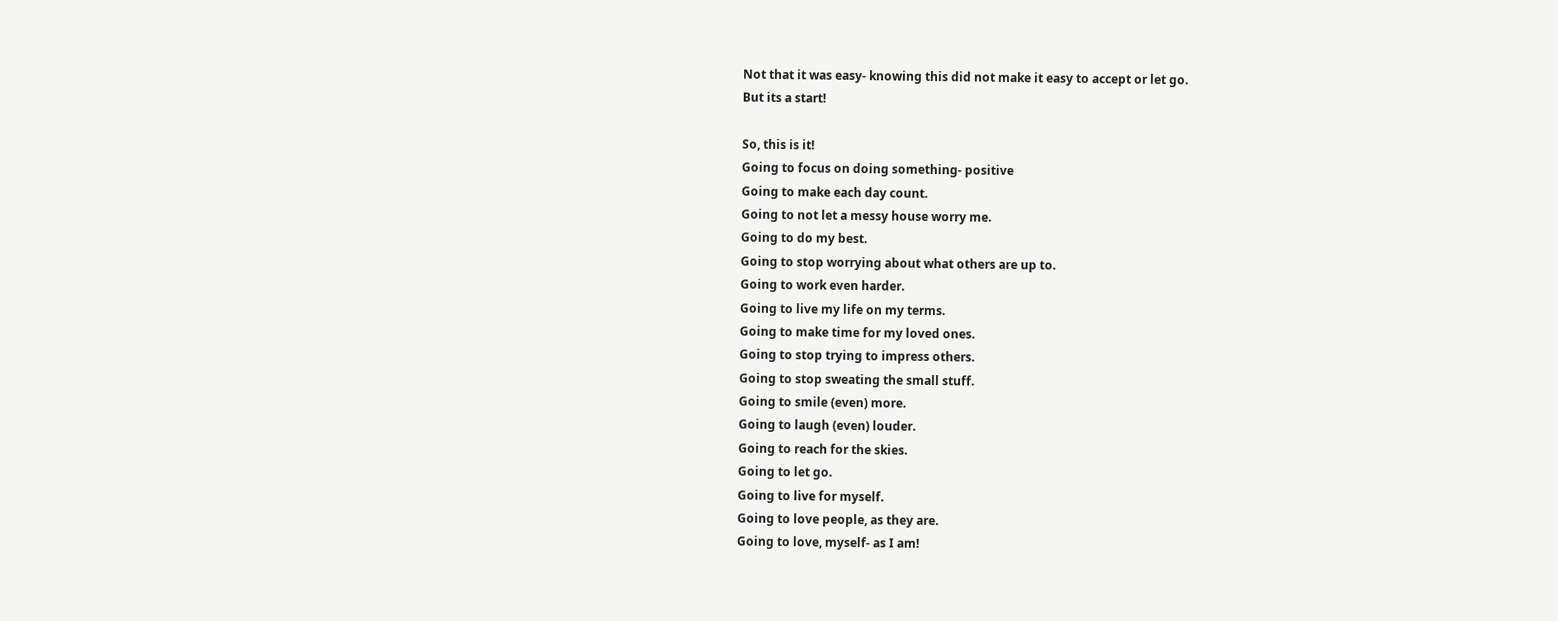Not that it was easy- knowing this did not make it easy to accept or let go.
But its a start!

So, this is it!
Going to focus on doing something- positive
Going to make each day count.
Going to not let a messy house worry me.
Going to do my best.
Going to stop worrying about what others are up to.
Going to work even harder.
Going to live my life on my terms.
Going to make time for my loved ones.
Going to stop trying to impress others.
Going to stop sweating the small stuff.
Going to smile (even) more.
Going to laugh (even) louder.
Going to reach for the skies.
Going to let go.
Going to live for myself.
Going to love people, as they are.
Going to love, myself- as I am!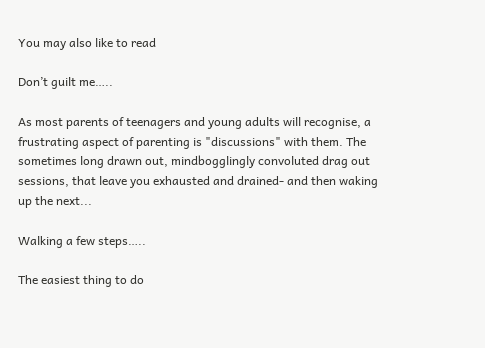You may also like to read

Don’t guilt me…..

As most parents of teenagers and young adults will recognise, a frustrating aspect of parenting is "discussions" with them. The sometimes long drawn out, mindbogglingly convoluted drag out sessions, that leave you exhausted and drained- and then waking up the next...

Walking a few steps…..

The easiest thing to do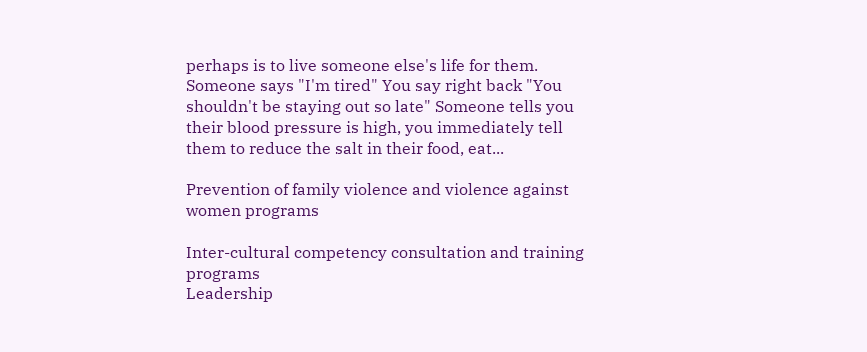perhaps is to live someone else's life for them. Someone says "I'm tired" You say right back "You shouldn't be staying out so late" Someone tells you their blood pressure is high, you immediately tell them to reduce the salt in their food, eat...

Prevention of family violence and violence against women programs

Inter-cultural competency consultation and training programs
Leadership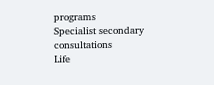programs
Specialist secondary consultations
Life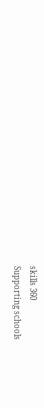skills 360
Supporting schools